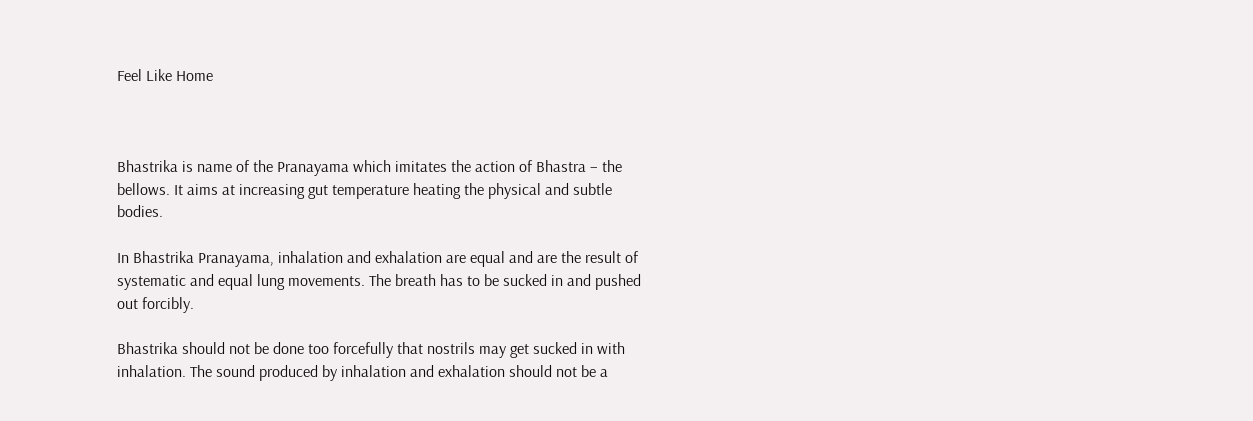Feel Like Home



Bhastrika is name of the Pranayama which imitates the action of Bhastra – the bellows. It aims at increasing gut temperature heating the physical and subtle bodies.

In Bhastrika Pranayama, inhalation and exhalation are equal and are the result of systematic and equal lung movements. The breath has to be sucked in and pushed out forcibly.

Bhastrika should not be done too forcefully that nostrils may get sucked in with inhalation. The sound produced by inhalation and exhalation should not be a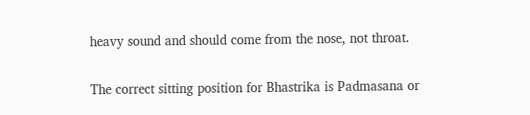heavy sound and should come from the nose, not throat.

The correct sitting position for Bhastrika is Padmasana or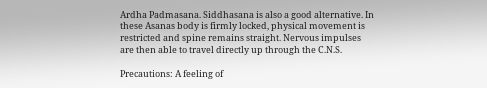Ardha Padmasana. Siddhasana is also a good alternative. In these Asanas body is firmly locked, physical movement is restricted and spine remains straight. Nervous impulses are then able to travel directly up through the C.N.S.

Precautions: A feeling of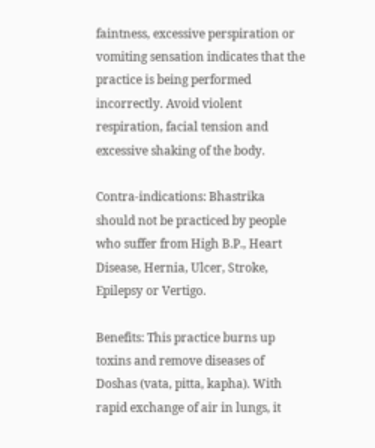faintness, excessive perspiration or vomiting sensation indicates that the practice is being performed incorrectly. Avoid violent respiration, facial tension and excessive shaking of the body.

Contra-indications: Bhastrika should not be practiced by people who suffer from High B.P., Heart Disease, Hernia, Ulcer, Stroke, Epilepsy or Vertigo.

Benefits: This practice burns up toxins and remove diseases of Doshas (vata, pitta, kapha). With rapid exchange of air in lungs, it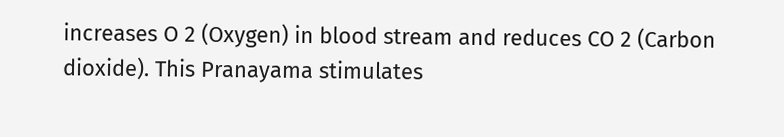increases O 2 (Oxygen) in blood stream and reduces CO 2 (Carbon dioxide). This Pranayama stimulates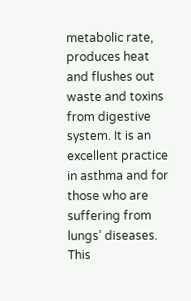metabolic rate, produces heat and flushes out waste and toxins from digestive system. It is an excellent practice in asthma and for those who are suffering from lungs’ diseases. This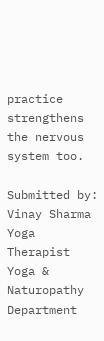practice strengthens the nervous system too.

Submitted by:
Vinay Sharma
Yoga Therapist
Yoga & Naturopathy Department